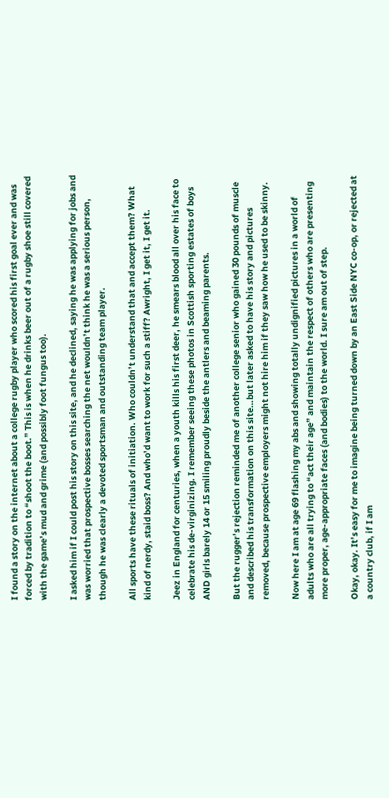I found a story on the internet about a college rugby player who scored his first goal ever and was forced by tradition to “shoot the boot.” This is when he drinks beer out of a rugby shoe still covered with the game’s mud and grime (and possibly foot fungus too).

I asked him if I could post his story on this site, and he declined, saying he was applying for jobs and was worried that prospective bosses searching the net wouldn’t think he was a serious person, though he was clearly a devoted sportsman and outstanding team player.

All sports have these rituals of initiation. Who couldn’t understand that and accept them? What kind of nerdy, staid boss? And who’d want to work for such a stiff? Awright, I get it, I get it.

Jeez in England for centuries, when a youth kills his first deer, he smears blood all over his face to celebrate his de-virginizing. I remember seeing these photos in Scottish sporting estates of boys AND girls barely 14 or 15 smiling proudly beside the antlers and beaming parents.

But the rugger’s rejection reminded me of another college senior who gained 30 pounds of muscle and described his transformation on this site…but later asked to have his story and pictures removed, because prospective employers might not hire him if they saw how he used to be skinny.

Now here I am at age 69 flashing my abs and showing totally undignified pictures in a world of adults who are all trying to “act their age” and maintain the respect of others who are presenting more proper, age-appropriate faces (and bodies) to the world. I sure am out of step.

Okay, okay. It’s easy for me to imagine being turned down by an East Side NYC co-op, or rejected at a country club, if I am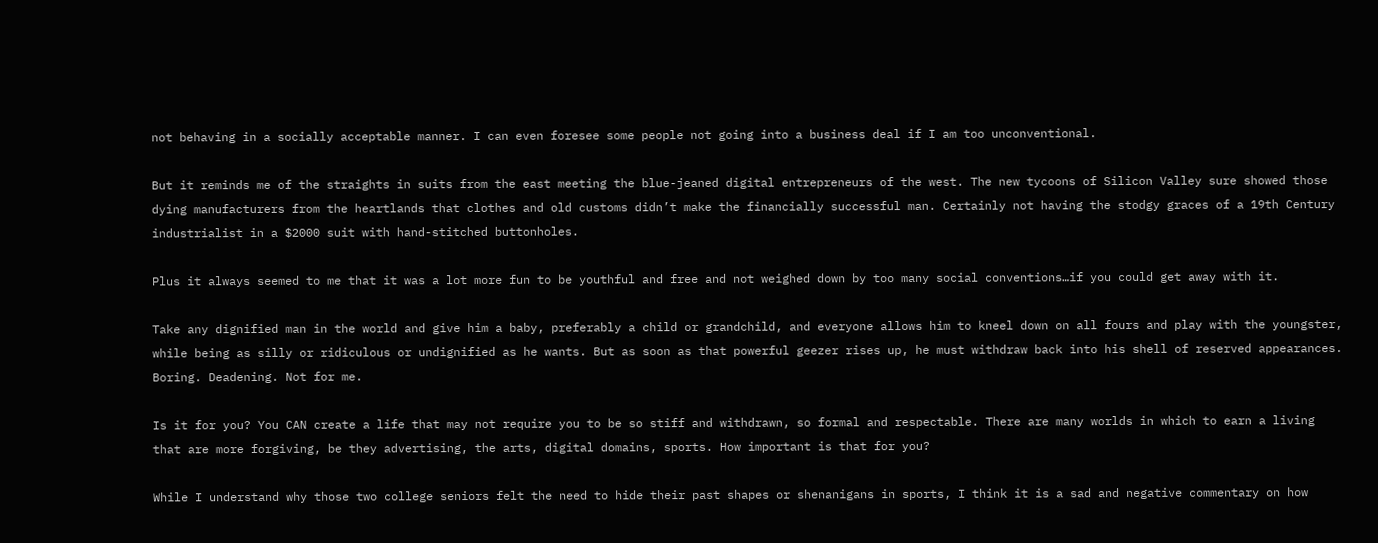not behaving in a socially acceptable manner. I can even foresee some people not going into a business deal if I am too unconventional.

But it reminds me of the straights in suits from the east meeting the blue-jeaned digital entrepreneurs of the west. The new tycoons of Silicon Valley sure showed those dying manufacturers from the heartlands that clothes and old customs didn’t make the financially successful man. Certainly not having the stodgy graces of a 19th Century industrialist in a $2000 suit with hand-stitched buttonholes.

Plus it always seemed to me that it was a lot more fun to be youthful and free and not weighed down by too many social conventions…if you could get away with it.

Take any dignified man in the world and give him a baby, preferably a child or grandchild, and everyone allows him to kneel down on all fours and play with the youngster, while being as silly or ridiculous or undignified as he wants. But as soon as that powerful geezer rises up, he must withdraw back into his shell of reserved appearances. Boring. Deadening. Not for me.

Is it for you? You CAN create a life that may not require you to be so stiff and withdrawn, so formal and respectable. There are many worlds in which to earn a living that are more forgiving, be they advertising, the arts, digital domains, sports. How important is that for you?

While I understand why those two college seniors felt the need to hide their past shapes or shenanigans in sports, I think it is a sad and negative commentary on how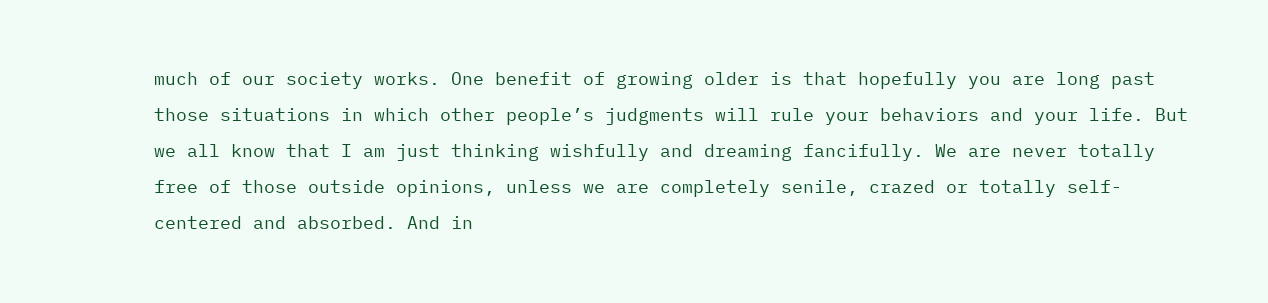much of our society works. One benefit of growing older is that hopefully you are long past those situations in which other people’s judgments will rule your behaviors and your life. But we all know that I am just thinking wishfully and dreaming fancifully. We are never totally free of those outside opinions, unless we are completely senile, crazed or totally self-centered and absorbed. And in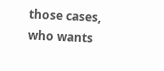those cases, who wants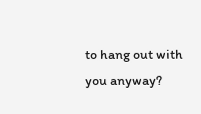to hang out with you anyway?